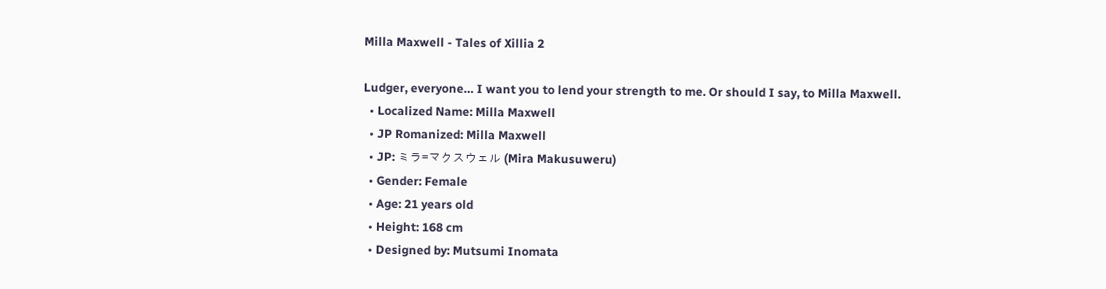Milla Maxwell - Tales of Xillia 2

Ludger, everyone… I want you to lend your strength to me. Or should I say, to Milla Maxwell.
  • Localized Name: Milla Maxwell
  • JP Romanized: Milla Maxwell
  • JP: ミラ=マクスウェル (Mira Makusuweru)
  • Gender: Female
  • Age: 21 years old
  • Height: 168 cm
  • Designed by: Mutsumi Inomata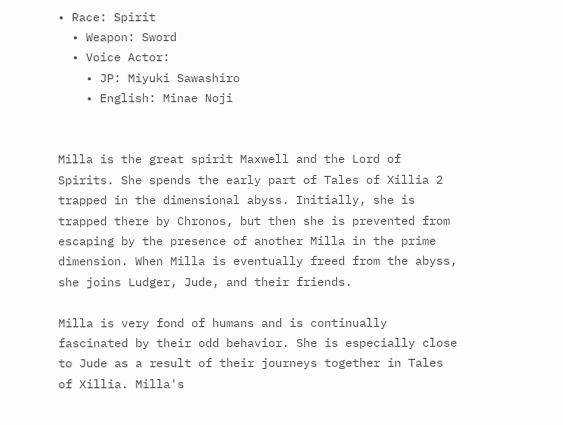• Race: Spirit
  • Weapon: Sword
  • Voice Actor:
    • JP: Miyuki Sawashiro
    • English: Minae Noji


Milla is the great spirit Maxwell and the Lord of Spirits. She spends the early part of Tales of Xillia 2 trapped in the dimensional abyss. Initially, she is trapped there by Chronos, but then she is prevented from escaping by the presence of another Milla in the prime dimension. When Milla is eventually freed from the abyss, she joins Ludger, Jude, and their friends.

Milla is very fond of humans and is continually fascinated by their odd behavior. She is especially close to Jude as a result of their journeys together in Tales of Xillia. Milla's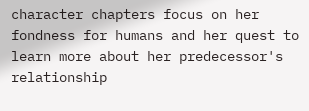character chapters focus on her fondness for humans and her quest to learn more about her predecessor's relationship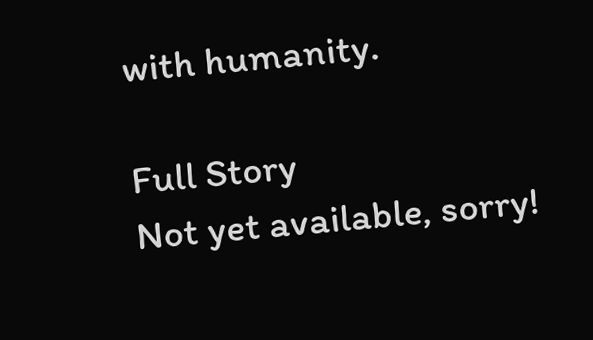with humanity.

Full Story
Not yet available, sorry!